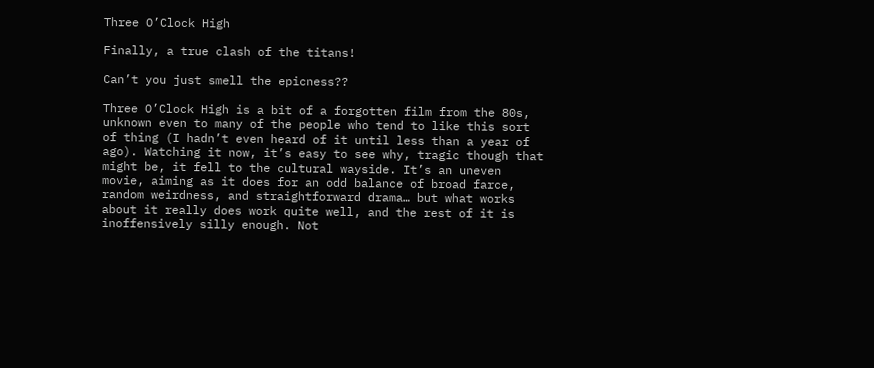Three O’Clock High

Finally, a true clash of the titans!

Can’t you just smell the epicness??

Three O’Clock High is a bit of a forgotten film from the 80s, unknown even to many of the people who tend to like this sort of thing (I hadn’t even heard of it until less than a year of ago). Watching it now, it’s easy to see why, tragic though that might be, it fell to the cultural wayside. It’s an uneven movie, aiming as it does for an odd balance of broad farce, random weirdness, and straightforward drama… but what works about it really does work quite well, and the rest of it is inoffensively silly enough. Not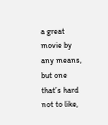a great movie by any means, but one that’s hard not to like,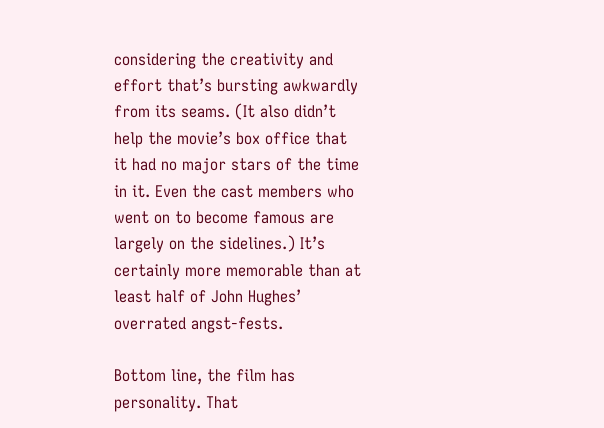considering the creativity and effort that’s bursting awkwardly from its seams. (It also didn’t help the movie’s box office that it had no major stars of the time in it. Even the cast members who went on to become famous are largely on the sidelines.) It’s certainly more memorable than at least half of John Hughes’ overrated angst-fests.

Bottom line, the film has personality. That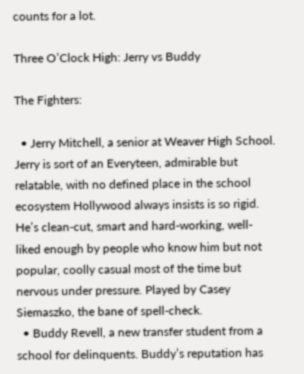counts for a lot.

Three O’Clock High: Jerry vs Buddy

The Fighters:

  • Jerry Mitchell, a senior at Weaver High School. Jerry is sort of an Everyteen, admirable but relatable, with no defined place in the school ecosystem Hollywood always insists is so rigid. He’s clean-cut, smart and hard-working, well-liked enough by people who know him but not popular, coolly casual most of the time but nervous under pressure. Played by Casey Siemaszko, the bane of spell-check.
  • Buddy Revell, a new transfer student from a school for delinquents. Buddy’s reputation has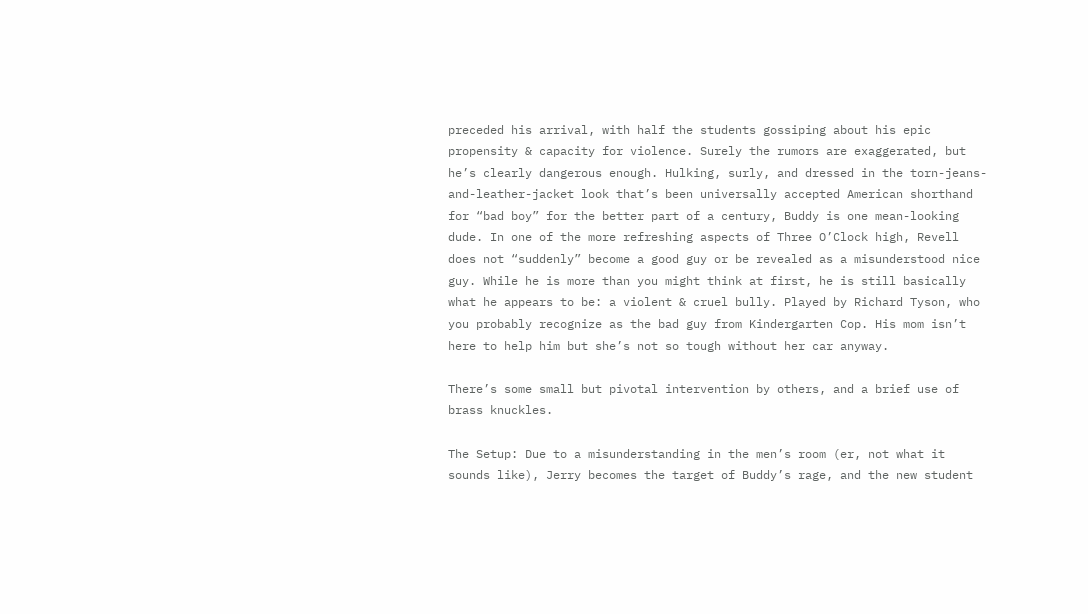preceded his arrival, with half the students gossiping about his epic propensity & capacity for violence. Surely the rumors are exaggerated, but he’s clearly dangerous enough. Hulking, surly, and dressed in the torn-jeans-and-leather-jacket look that’s been universally accepted American shorthand for “bad boy” for the better part of a century, Buddy is one mean-looking dude. In one of the more refreshing aspects of Three O’Clock high, Revell does not “suddenly” become a good guy or be revealed as a misunderstood nice guy. While he is more than you might think at first, he is still basically what he appears to be: a violent & cruel bully. Played by Richard Tyson, who you probably recognize as the bad guy from Kindergarten Cop. His mom isn’t here to help him but she’s not so tough without her car anyway.

There’s some small but pivotal intervention by others, and a brief use of brass knuckles.

The Setup: Due to a misunderstanding in the men’s room (er, not what it sounds like), Jerry becomes the target of Buddy’s rage, and the new student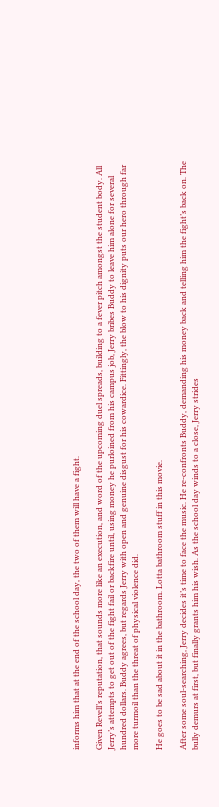informs him that at the end of the school day, the two of them will have a fight.

Given Revell’s reputation, that sounds more like an execution, and word of the upcoming duel spreads, building to a fever pitch amongst the student body. All Jerry’s attempts to get out of the fight fail or backfire until, using money he purloined from his campus job, Jerry bribes Buddy to leave him alone for several hundred dollars. Buddy agrees, but regards Jerry with open and genuine disgust for his cowardice. Fittingly, the blow to his dignity puts our hero through far more turmoil than the threat of physical violence did.

He goes to be sad about it in the bathroom. Lotta bathroom stuff in this movie.

After some soul-searching, Jerry decides it’s time to face the music. He re-confronts Buddy, demanding his money back and telling him the fight’s back on. The bully demurs at first, but finally grants him his wish. As the school day winds to a close, Jerry strides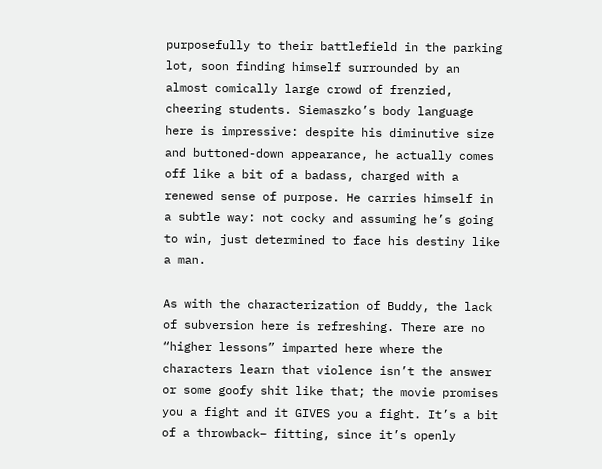purposefully to their battlefield in the parking lot, soon finding himself surrounded by an almost comically large crowd of frenzied, cheering students. Siemaszko’s body language here is impressive: despite his diminutive size and buttoned-down appearance, he actually comes off like a bit of a badass, charged with a renewed sense of purpose. He carries himself in a subtle way: not cocky and assuming he’s going to win, just determined to face his destiny like a man.

As with the characterization of Buddy, the lack of subversion here is refreshing. There are no “higher lessons” imparted here where the characters learn that violence isn’t the answer or some goofy shit like that; the movie promises you a fight and it GIVES you a fight. It’s a bit of a throwback– fitting, since it’s openly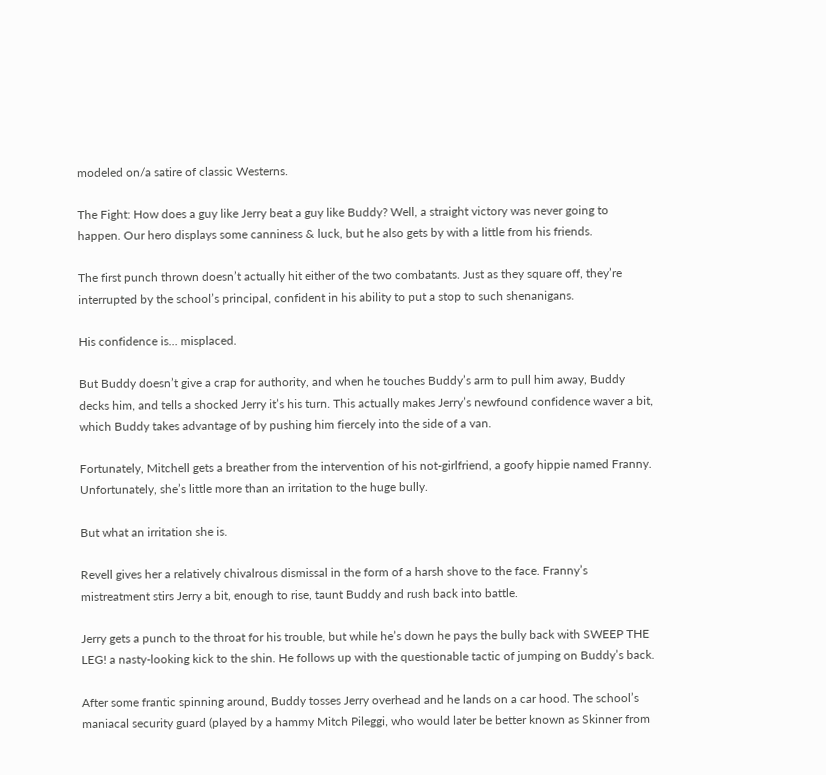modeled on/a satire of classic Westerns.

The Fight: How does a guy like Jerry beat a guy like Buddy? Well, a straight victory was never going to happen. Our hero displays some canniness & luck, but he also gets by with a little from his friends.

The first punch thrown doesn’t actually hit either of the two combatants. Just as they square off, they’re interrupted by the school’s principal, confident in his ability to put a stop to such shenanigans.

His confidence is… misplaced.

But Buddy doesn’t give a crap for authority, and when he touches Buddy’s arm to pull him away, Buddy decks him, and tells a shocked Jerry it’s his turn. This actually makes Jerry’s newfound confidence waver a bit, which Buddy takes advantage of by pushing him fiercely into the side of a van.

Fortunately, Mitchell gets a breather from the intervention of his not-girlfriend, a goofy hippie named Franny. Unfortunately, she’s little more than an irritation to the huge bully.

But what an irritation she is.

Revell gives her a relatively chivalrous dismissal in the form of a harsh shove to the face. Franny’s mistreatment stirs Jerry a bit, enough to rise, taunt Buddy and rush back into battle.

Jerry gets a punch to the throat for his trouble, but while he’s down he pays the bully back with SWEEP THE LEG! a nasty-looking kick to the shin. He follows up with the questionable tactic of jumping on Buddy’s back.

After some frantic spinning around, Buddy tosses Jerry overhead and he lands on a car hood. The school’s maniacal security guard (played by a hammy Mitch Pileggi, who would later be better known as Skinner from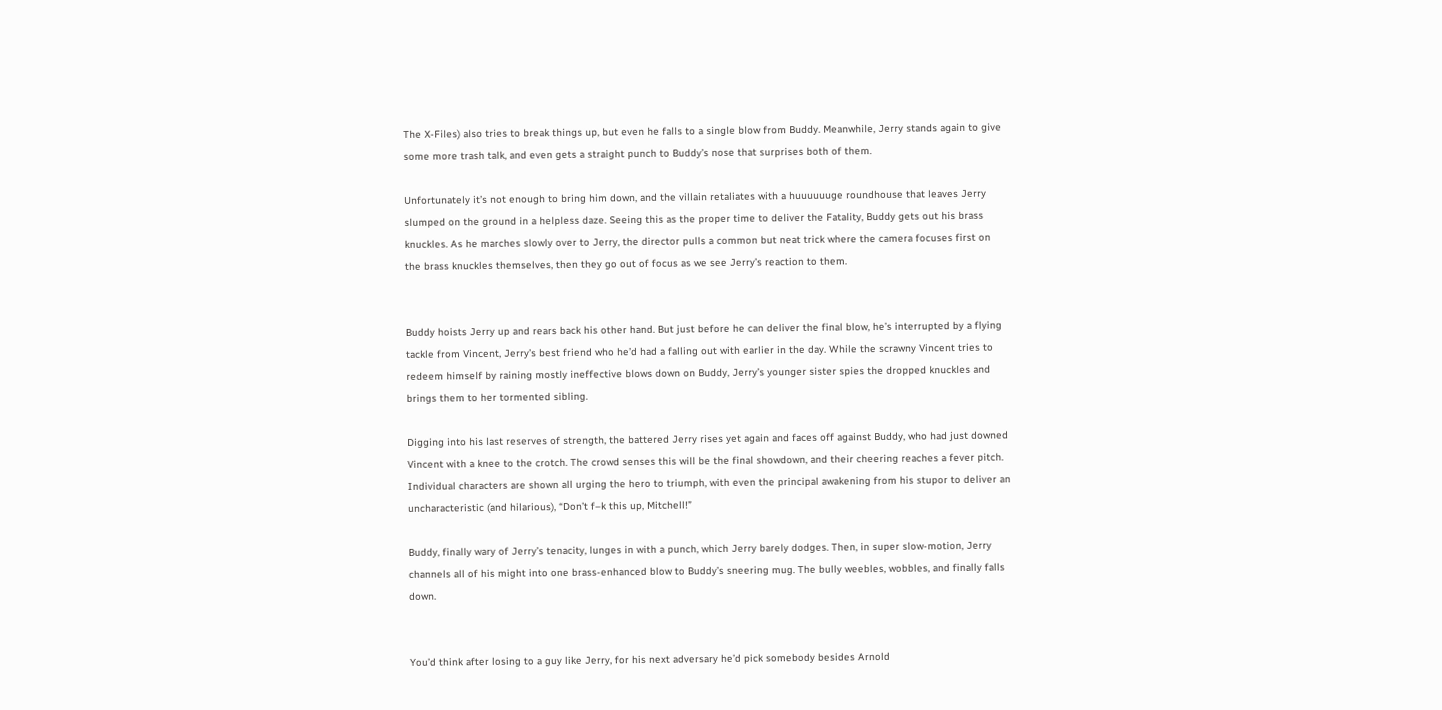The X-Files) also tries to break things up, but even he falls to a single blow from Buddy. Meanwhile, Jerry stands again to give some more trash talk, and even gets a straight punch to Buddy’s nose that surprises both of them.

Unfortunately it’s not enough to bring him down, and the villain retaliates with a huuuuuuge roundhouse that leaves Jerry slumped on the ground in a helpless daze. Seeing this as the proper time to deliver the Fatality, Buddy gets out his brass knuckles. As he marches slowly over to Jerry, the director pulls a common but neat trick where the camera focuses first on the brass knuckles themselves, then they go out of focus as we see Jerry’s reaction to them.


Buddy hoists Jerry up and rears back his other hand. But just before he can deliver the final blow, he’s interrupted by a flying tackle from Vincent, Jerry’s best friend who he’d had a falling out with earlier in the day. While the scrawny Vincent tries to redeem himself by raining mostly ineffective blows down on Buddy, Jerry’s younger sister spies the dropped knuckles and brings them to her tormented sibling.

Digging into his last reserves of strength, the battered Jerry rises yet again and faces off against Buddy, who had just downed Vincent with a knee to the crotch. The crowd senses this will be the final showdown, and their cheering reaches a fever pitch. Individual characters are shown all urging the hero to triumph, with even the principal awakening from his stupor to deliver an uncharacteristic (and hilarious), “Don’t f–k this up, Mitchell!”

Buddy, finally wary of Jerry’s tenacity, lunges in with a punch, which Jerry barely dodges. Then, in super slow-motion, Jerry channels all of his might into one brass-enhanced blow to Buddy’s sneering mug. The bully weebles, wobbles, and finally falls down.


You’d think after losing to a guy like Jerry, for his next adversary he’d pick somebody besides Arnold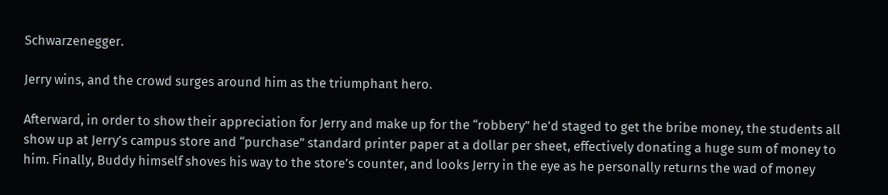Schwarzenegger.

Jerry wins, and the crowd surges around him as the triumphant hero.

Afterward, in order to show their appreciation for Jerry and make up for the “robbery” he’d staged to get the bribe money, the students all show up at Jerry’s campus store and “purchase” standard printer paper at a dollar per sheet, effectively donating a huge sum of money to him. Finally, Buddy himself shoves his way to the store’s counter, and looks Jerry in the eye as he personally returns the wad of money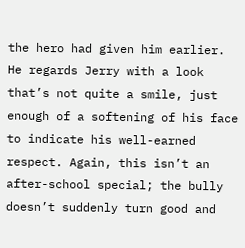the hero had given him earlier. He regards Jerry with a look that’s not quite a smile, just enough of a softening of his face to indicate his well-earned respect. Again, this isn’t an after-school special; the bully doesn’t suddenly turn good and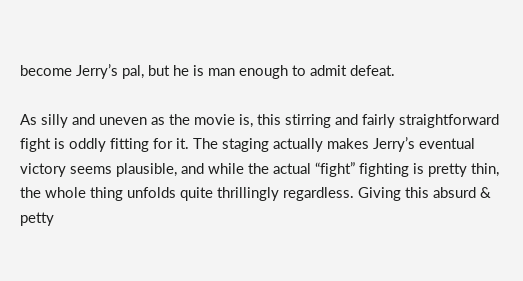become Jerry’s pal, but he is man enough to admit defeat.

As silly and uneven as the movie is, this stirring and fairly straightforward fight is oddly fitting for it. The staging actually makes Jerry’s eventual victory seems plausible, and while the actual “fight” fighting is pretty thin, the whole thing unfolds quite thrillingly regardless. Giving this absurd & petty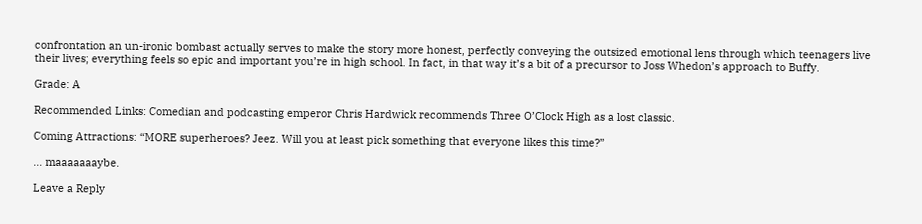confrontation an un-ironic bombast actually serves to make the story more honest, perfectly conveying the outsized emotional lens through which teenagers live their lives; everything feels so epic and important you’re in high school. In fact, in that way it’s a bit of a precursor to Joss Whedon’s approach to Buffy.

Grade: A

Recommended Links: Comedian and podcasting emperor Chris Hardwick recommends Three O’Clock High as a lost classic.

Coming Attractions: “MORE superheroes? Jeez. Will you at least pick something that everyone likes this time?”

… maaaaaaaybe.

Leave a Reply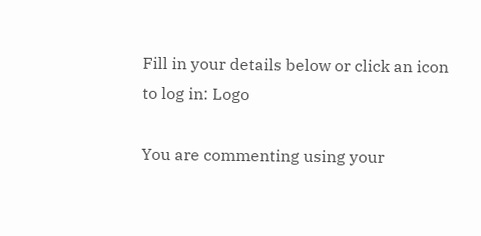Fill in your details below or click an icon to log in: Logo

You are commenting using your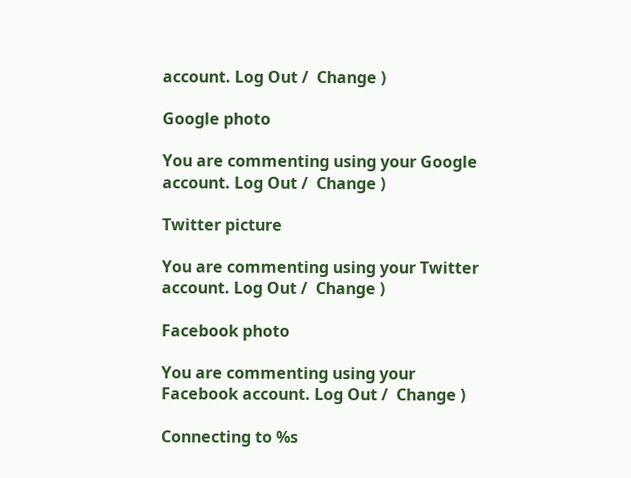account. Log Out /  Change )

Google photo

You are commenting using your Google account. Log Out /  Change )

Twitter picture

You are commenting using your Twitter account. Log Out /  Change )

Facebook photo

You are commenting using your Facebook account. Log Out /  Change )

Connecting to %s